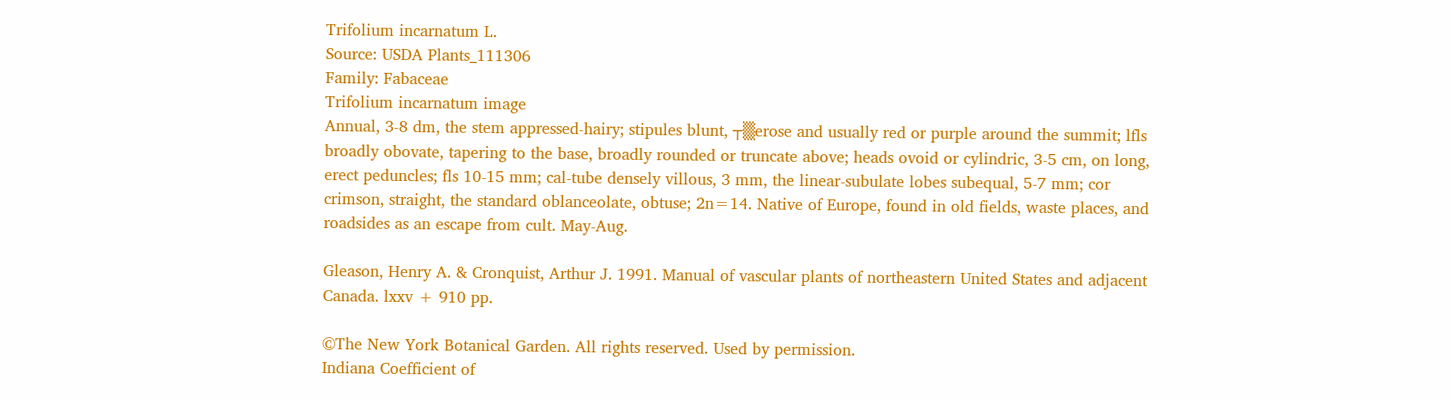Trifolium incarnatum L.
Source: USDA Plants_111306
Family: Fabaceae
Trifolium incarnatum image
Annual, 3-8 dm, the stem appressed-hairy; stipules blunt, ┬▒erose and usually red or purple around the summit; lfls broadly obovate, tapering to the base, broadly rounded or truncate above; heads ovoid or cylindric, 3-5 cm, on long, erect peduncles; fls 10-15 mm; cal-tube densely villous, 3 mm, the linear-subulate lobes subequal, 5-7 mm; cor crimson, straight, the standard oblanceolate, obtuse; 2n=14. Native of Europe, found in old fields, waste places, and roadsides as an escape from cult. May-Aug.

Gleason, Henry A. & Cronquist, Arthur J. 1991. Manual of vascular plants of northeastern United States and adjacent Canada. lxxv + 910 pp.

©The New York Botanical Garden. All rights reserved. Used by permission.
Indiana Coefficient of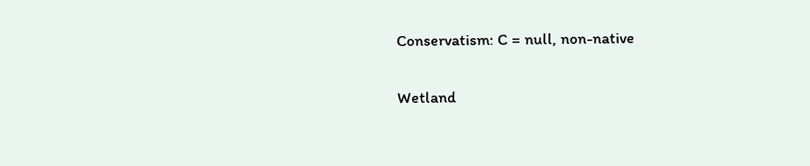Conservatism: C = null, non-native

Wetland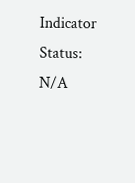Indicator Status: N/A